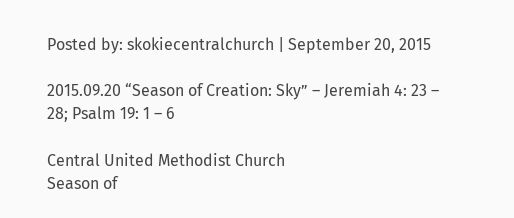Posted by: skokiecentralchurch | September 20, 2015

2015.09.20 “Season of Creation: Sky” – Jeremiah 4: 23 – 28; Psalm 19: 1 – 6

Central United Methodist Church
Season of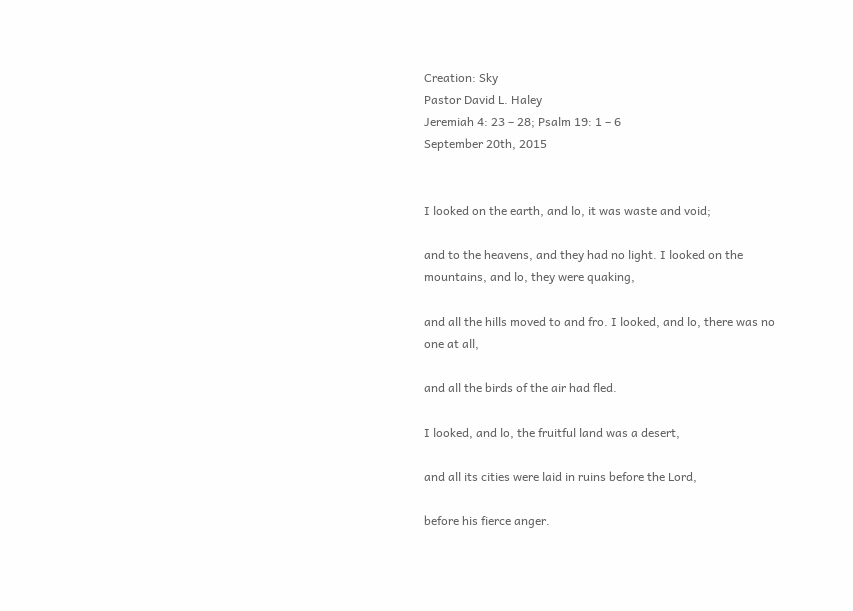Creation: Sky
Pastor David L. Haley
Jeremiah 4: 23 – 28; Psalm 19: 1 – 6
September 20th, 2015


I looked on the earth, and lo, it was waste and void;

and to the heavens, and they had no light. I looked on the mountains, and lo, they were quaking,

and all the hills moved to and fro. I looked, and lo, there was no one at all,

and all the birds of the air had fled.

I looked, and lo, the fruitful land was a desert,

and all its cities were laid in ruins before the Lord,

before his fierce anger.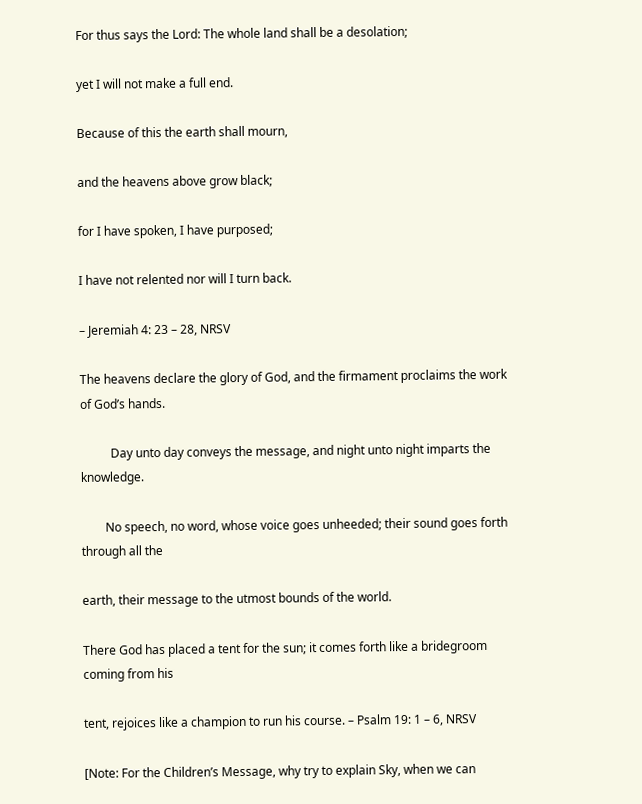For thus says the Lord: The whole land shall be a desolation;

yet I will not make a full end.

Because of this the earth shall mourn,

and the heavens above grow black;

for I have spoken, I have purposed;

I have not relented nor will I turn back.

– Jeremiah 4: 23 – 28, NRSV

The heavens declare the glory of God, and the firmament proclaims the work of God’s hands.

          Day unto day conveys the message, and night unto night imparts the knowledge.

        No speech, no word, whose voice goes unheeded; their sound goes forth through all the

earth, their message to the utmost bounds of the world.

There God has placed a tent for the sun; it comes forth like a bridegroom coming from his

tent, rejoices like a champion to run his course. – Psalm 19: 1 – 6, NRSV

[Note: For the Children’s Message, why try to explain Sky, when we can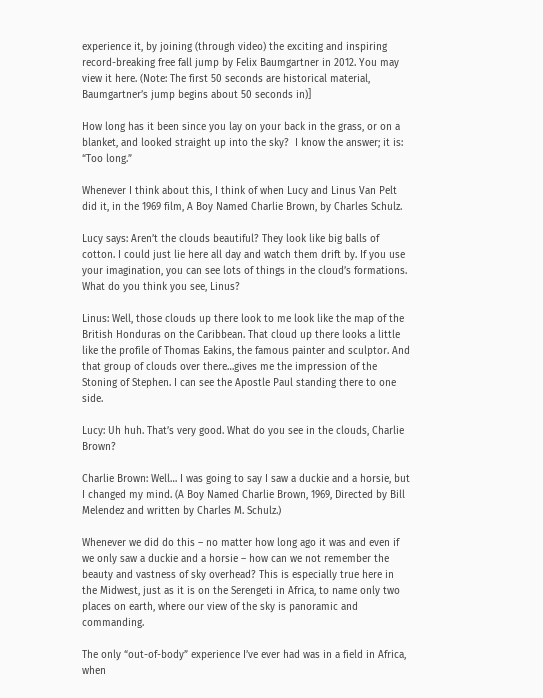experience it, by joining (through video) the exciting and inspiring record-breaking free fall jump by Felix Baumgartner in 2012. You may view it here. (Note: The first 50 seconds are historical material, Baumgartner’s jump begins about 50 seconds in)]

How long has it been since you lay on your back in the grass, or on a blanket, and looked straight up into the sky?  I know the answer; it is: “Too long.”

Whenever I think about this, I think of when Lucy and Linus Van Pelt did it, in the 1969 film, A Boy Named Charlie Brown, by Charles Schulz.

Lucy says: Aren’t the clouds beautiful? They look like big balls of cotton. I could just lie here all day and watch them drift by. If you use your imagination, you can see lots of things in the cloud’s formations. What do you think you see, Linus?

Linus: Well, those clouds up there look to me look like the map of the British Honduras on the Caribbean. That cloud up there looks a little like the profile of Thomas Eakins, the famous painter and sculptor. And that group of clouds over there…gives me the impression of the Stoning of Stephen. I can see the Apostle Paul standing there to one side.

Lucy: Uh huh. That’s very good. What do you see in the clouds, Charlie Brown?

Charlie Brown: Well… I was going to say I saw a duckie and a horsie, but I changed my mind. (A Boy Named Charlie Brown, 1969, Directed by Bill Melendez and written by Charles M. Schulz.)

Whenever we did do this – no matter how long ago it was and even if we only saw a duckie and a horsie – how can we not remember the beauty and vastness of sky overhead? This is especially true here in the Midwest, just as it is on the Serengeti in Africa, to name only two places on earth, where our view of the sky is panoramic and commanding.

The only “out-of-body” experience I’ve ever had was in a field in Africa, when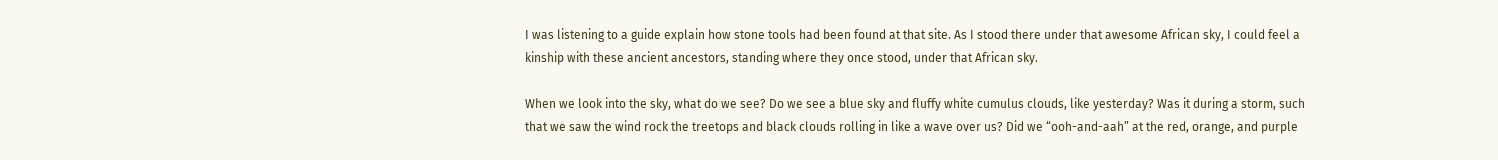I was listening to a guide explain how stone tools had been found at that site. As I stood there under that awesome African sky, I could feel a kinship with these ancient ancestors, standing where they once stood, under that African sky.

When we look into the sky, what do we see? Do we see a blue sky and fluffy white cumulus clouds, like yesterday? Was it during a storm, such that we saw the wind rock the treetops and black clouds rolling in like a wave over us? Did we “ooh-and-aah” at the red, orange, and purple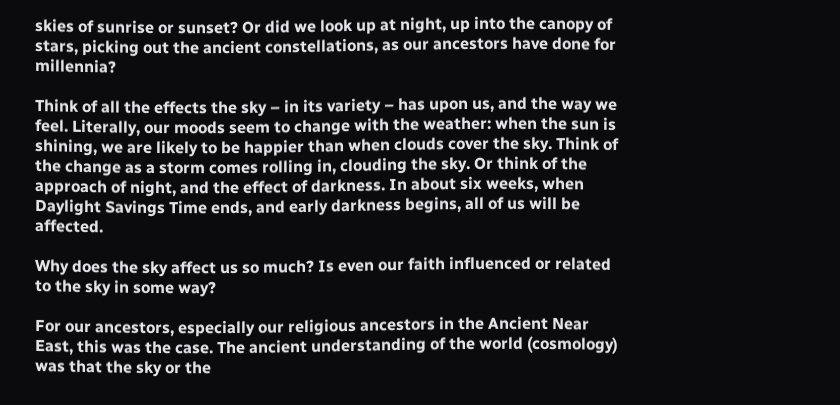skies of sunrise or sunset? Or did we look up at night, up into the canopy of stars, picking out the ancient constellations, as our ancestors have done for millennia?

Think of all the effects the sky – in its variety – has upon us, and the way we feel. Literally, our moods seem to change with the weather: when the sun is shining, we are likely to be happier than when clouds cover the sky. Think of the change as a storm comes rolling in, clouding the sky. Or think of the approach of night, and the effect of darkness. In about six weeks, when Daylight Savings Time ends, and early darkness begins, all of us will be affected.

Why does the sky affect us so much? Is even our faith influenced or related to the sky in some way?

For our ancestors, especially our religious ancestors in the Ancient Near East, this was the case. The ancient understanding of the world (cosmology) was that the sky or the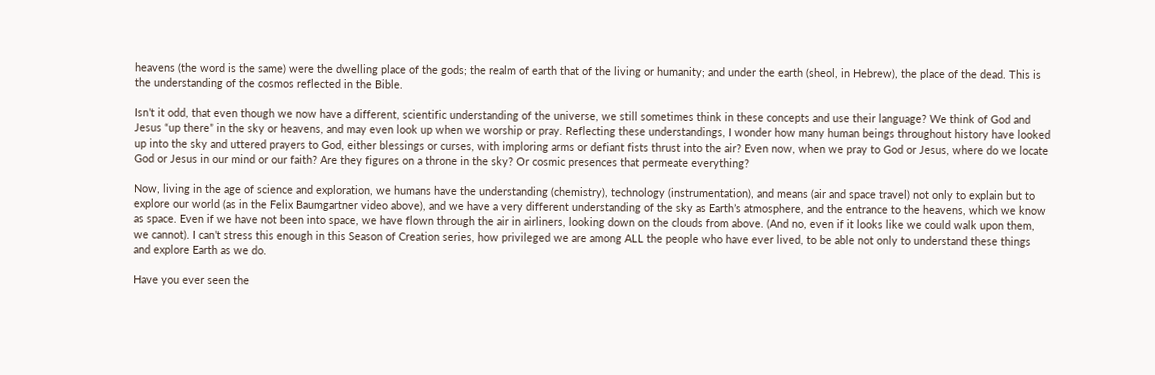heavens (the word is the same) were the dwelling place of the gods; the realm of earth that of the living or humanity; and under the earth (sheol, in Hebrew), the place of the dead. This is the understanding of the cosmos reflected in the Bible.

Isn’t it odd, that even though we now have a different, scientific understanding of the universe, we still sometimes think in these concepts and use their language? We think of God and Jesus “up there” in the sky or heavens, and may even look up when we worship or pray. Reflecting these understandings, I wonder how many human beings throughout history have looked up into the sky and uttered prayers to God, either blessings or curses, with imploring arms or defiant fists thrust into the air? Even now, when we pray to God or Jesus, where do we locate God or Jesus in our mind or our faith? Are they figures on a throne in the sky? Or cosmic presences that permeate everything?

Now, living in the age of science and exploration, we humans have the understanding (chemistry), technology (instrumentation), and means (air and space travel) not only to explain but to explore our world (as in the Felix Baumgartner video above), and we have a very different understanding of the sky as Earth’s atmosphere, and the entrance to the heavens, which we know as space. Even if we have not been into space, we have flown through the air in airliners, looking down on the clouds from above. (And no, even if it looks like we could walk upon them, we cannot). I can’t stress this enough in this Season of Creation series, how privileged we are among ALL the people who have ever lived, to be able not only to understand these things and explore Earth as we do.

Have you ever seen the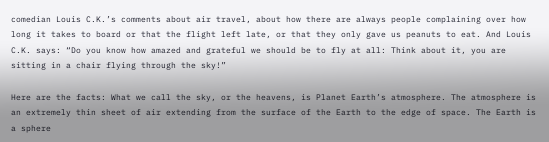comedian Louis C.K.’s comments about air travel, about how there are always people complaining over how long it takes to board or that the flight left late, or that they only gave us peanuts to eat. And Louis C.K. says: “Do you know how amazed and grateful we should be to fly at all: Think about it, you are sitting in a chair flying through the sky!”

Here are the facts: What we call the sky, or the heavens, is Planet Earth’s atmosphere. The atmosphere is an extremely thin sheet of air extending from the surface of the Earth to the edge of space. The Earth is a sphere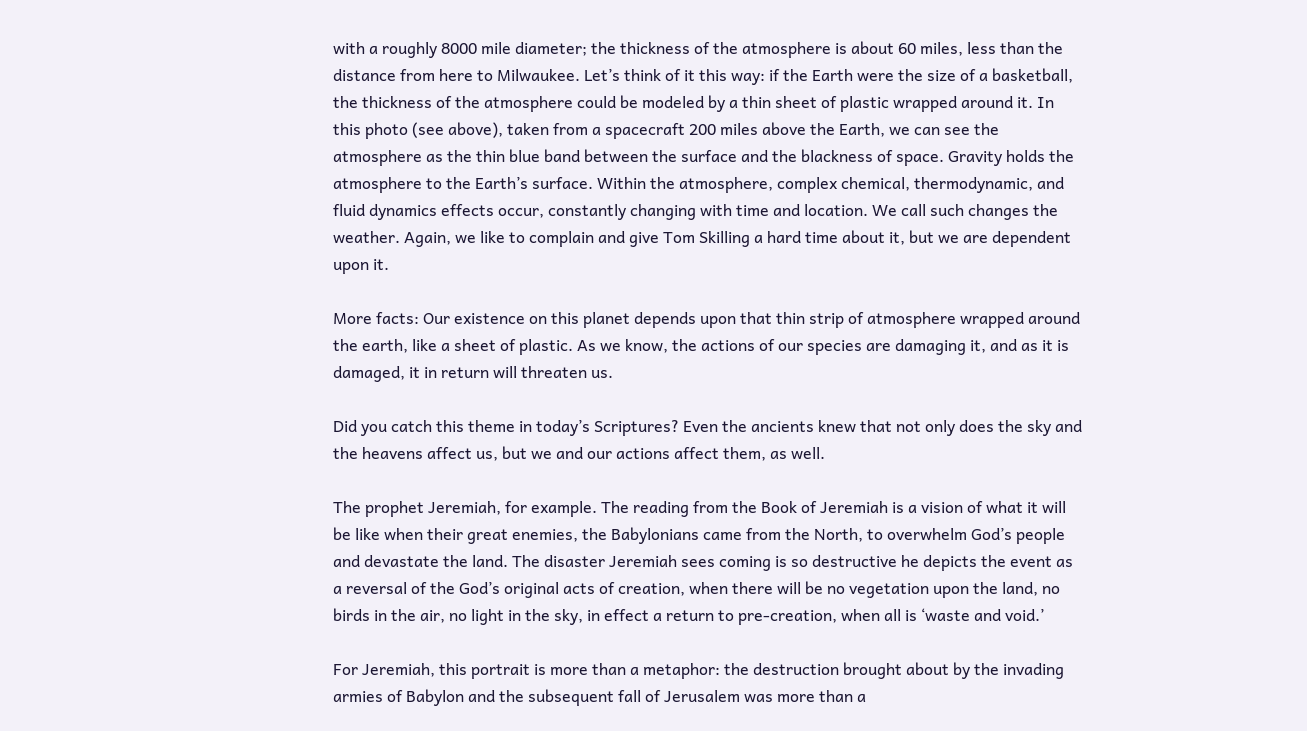with a roughly 8000 mile diameter; the thickness of the atmosphere is about 60 miles, less than the distance from here to Milwaukee. Let’s think of it this way: if the Earth were the size of a basketball, the thickness of the atmosphere could be modeled by a thin sheet of plastic wrapped around it. In this photo (see above), taken from a spacecraft 200 miles above the Earth, we can see the atmosphere as the thin blue band between the surface and the blackness of space. Gravity holds the atmosphere to the Earth’s surface. Within the atmosphere, complex chemical, thermodynamic, and fluid dynamics effects occur, constantly changing with time and location. We call such changes the weather. Again, we like to complain and give Tom Skilling a hard time about it, but we are dependent upon it.

More facts: Our existence on this planet depends upon that thin strip of atmosphere wrapped around the earth, like a sheet of plastic. As we know, the actions of our species are damaging it, and as it is damaged, it in return will threaten us.

Did you catch this theme in today’s Scriptures? Even the ancients knew that not only does the sky and the heavens affect us, but we and our actions affect them, as well.

The prophet Jeremiah, for example. The reading from the Book of Jeremiah is a vision of what it will be like when their great enemies, the Babylonians came from the North, to overwhelm God’s people and devastate the land. The disaster Jeremiah sees coming is so destructive he depicts the event as a reversal of the God’s original acts of creation, when there will be no vegetation upon the land, no birds in the air, no light in the sky, in effect a return to pre-creation, when all is ‘waste and void.’

For Jeremiah, this portrait is more than a metaphor: the destruction brought about by the invading armies of Babylon and the subsequent fall of Jerusalem was more than a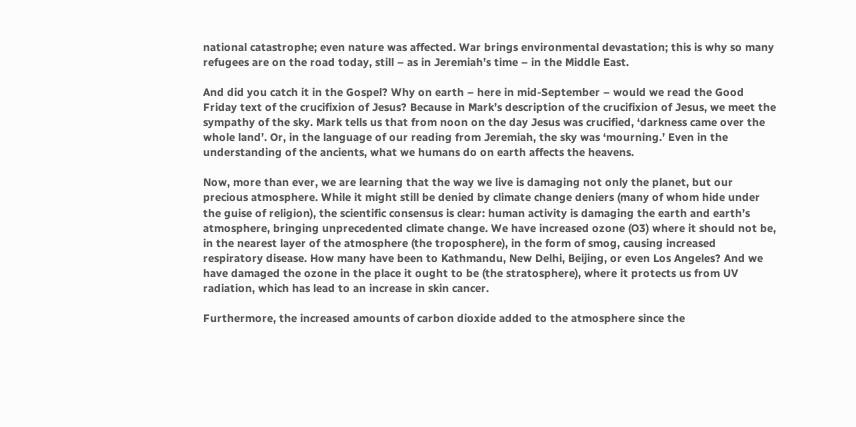national catastrophe; even nature was affected. War brings environmental devastation; this is why so many refugees are on the road today, still – as in Jeremiah’s time – in the Middle East.

And did you catch it in the Gospel? Why on earth – here in mid-September – would we read the Good Friday text of the crucifixion of Jesus? Because in Mark’s description of the crucifixion of Jesus, we meet the sympathy of the sky. Mark tells us that from noon on the day Jesus was crucified, ‘darkness came over the whole land’. Or, in the language of our reading from Jeremiah, the sky was ‘mourning.’ Even in the understanding of the ancients, what we humans do on earth affects the heavens.

Now, more than ever, we are learning that the way we live is damaging not only the planet, but our precious atmosphere. While it might still be denied by climate change deniers (many of whom hide under the guise of religion), the scientific consensus is clear: human activity is damaging the earth and earth’s atmosphere, bringing unprecedented climate change. We have increased ozone (O3) where it should not be, in the nearest layer of the atmosphere (the troposphere), in the form of smog, causing increased respiratory disease. How many have been to Kathmandu, New Delhi, Beijing, or even Los Angeles? And we have damaged the ozone in the place it ought to be (the stratosphere), where it protects us from UV radiation, which has lead to an increase in skin cancer.

Furthermore, the increased amounts of carbon dioxide added to the atmosphere since the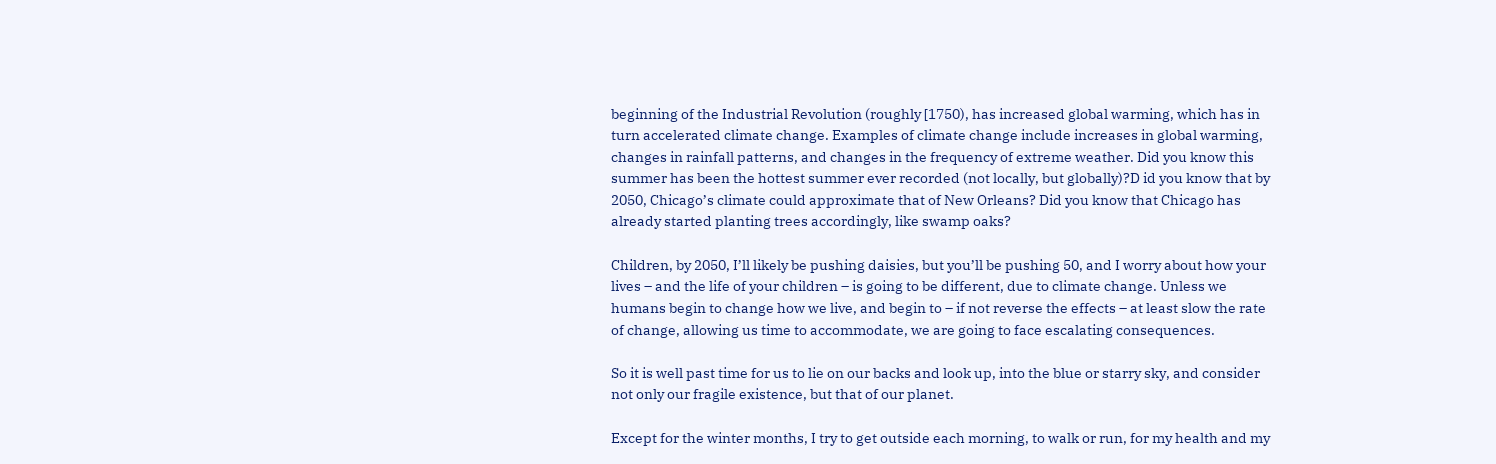beginning of the Industrial Revolution (roughly [1750), has increased global warming, which has in turn accelerated climate change. Examples of climate change include increases in global warming, changes in rainfall patterns, and changes in the frequency of extreme weather. Did you know this summer has been the hottest summer ever recorded (not locally, but globally)?D id you know that by 2050, Chicago’s climate could approximate that of New Orleans? Did you know that Chicago has already started planting trees accordingly, like swamp oaks?

Children, by 2050, I’ll likely be pushing daisies, but you’ll be pushing 50, and I worry about how your lives – and the life of your children – is going to be different, due to climate change. Unless we humans begin to change how we live, and begin to – if not reverse the effects – at least slow the rate of change, allowing us time to accommodate, we are going to face escalating consequences.

So it is well past time for us to lie on our backs and look up, into the blue or starry sky, and consider not only our fragile existence, but that of our planet.

Except for the winter months, I try to get outside each morning, to walk or run, for my health and my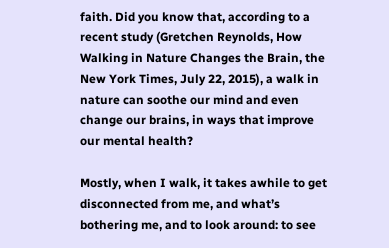faith. Did you know that, according to a recent study (Gretchen Reynolds, How Walking in Nature Changes the Brain, the New York Times, July 22, 2015), a walk in nature can soothe our mind and even change our brains, in ways that improve our mental health?

Mostly, when I walk, it takes awhile to get disconnected from me, and what’s bothering me, and to look around: to see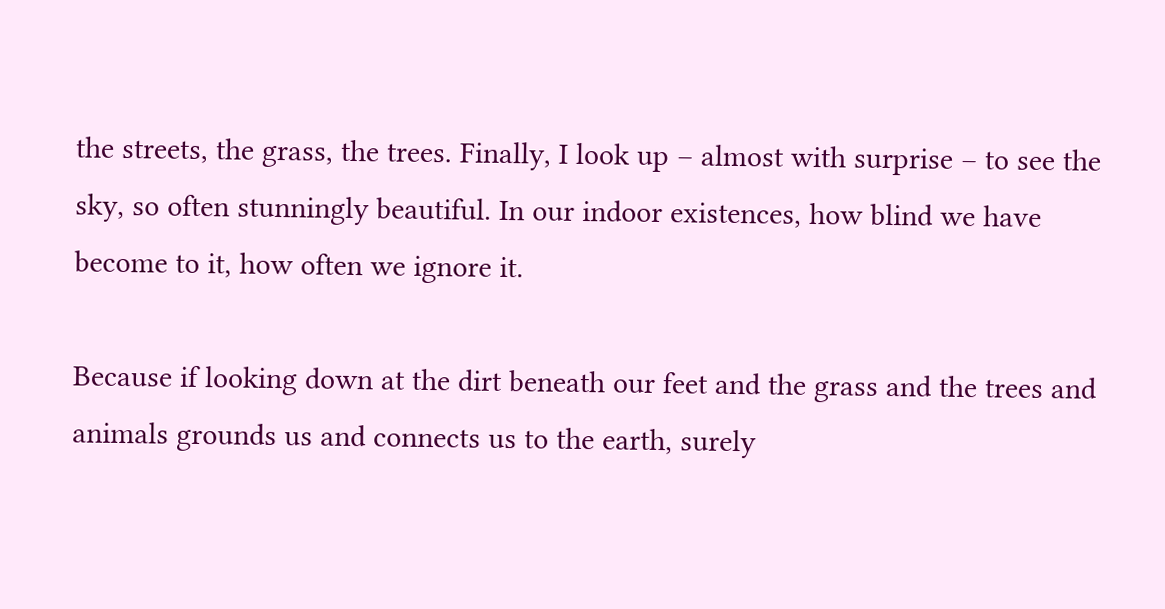the streets, the grass, the trees. Finally, I look up – almost with surprise – to see the sky, so often stunningly beautiful. In our indoor existences, how blind we have become to it, how often we ignore it.

Because if looking down at the dirt beneath our feet and the grass and the trees and animals grounds us and connects us to the earth, surely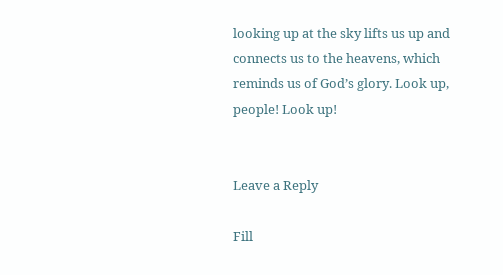looking up at the sky lifts us up and connects us to the heavens, which reminds us of God’s glory. Look up, people! Look up!


Leave a Reply

Fill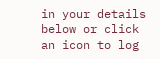in your details below or click an icon to log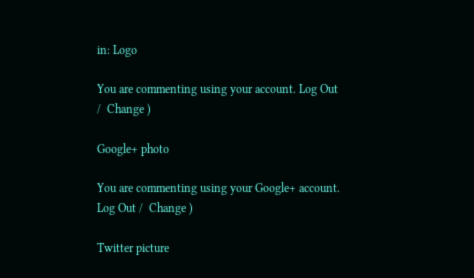in: Logo

You are commenting using your account. Log Out /  Change )

Google+ photo

You are commenting using your Google+ account. Log Out /  Change )

Twitter picture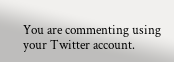You are commenting using your Twitter account.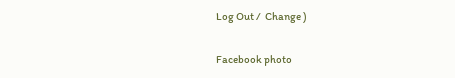Log Out /  Change )

Facebook photo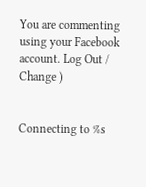You are commenting using your Facebook account. Log Out /  Change )


Connecting to %s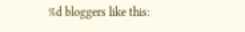%d bloggers like this: